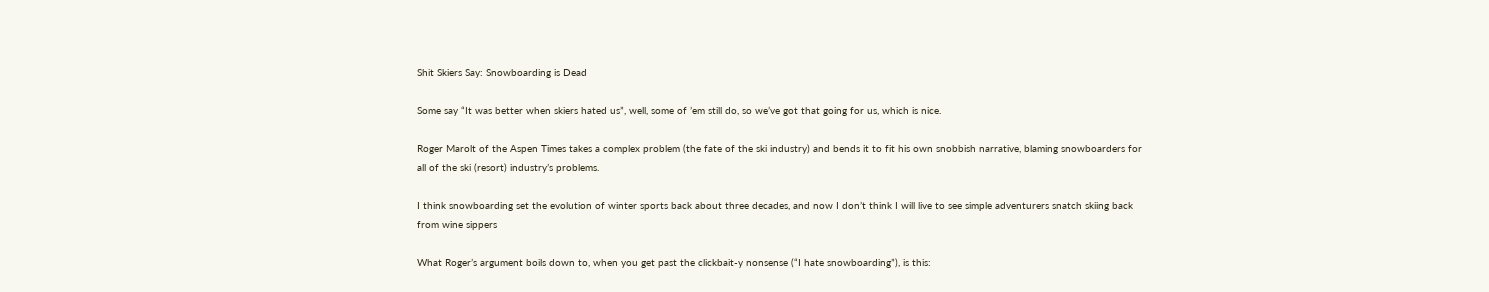Shit Skiers Say: Snowboarding is Dead

Some say “It was better when skiers hated us”, well, some of ’em still do, so we’ve got that going for us, which is nice.

Roger Marolt of the Aspen Times takes a complex problem (the fate of the ski industry) and bends it to fit his own snobbish narrative, blaming snowboarders for all of the ski (resort) industry’s problems.

I think snowboarding set the evolution of winter sports back about three decades, and now I don’t think I will live to see simple adventurers snatch skiing back from wine sippers

What Roger’s argument boils down to, when you get past the clickbait-y nonsense (“I hate snowboarding”), is this: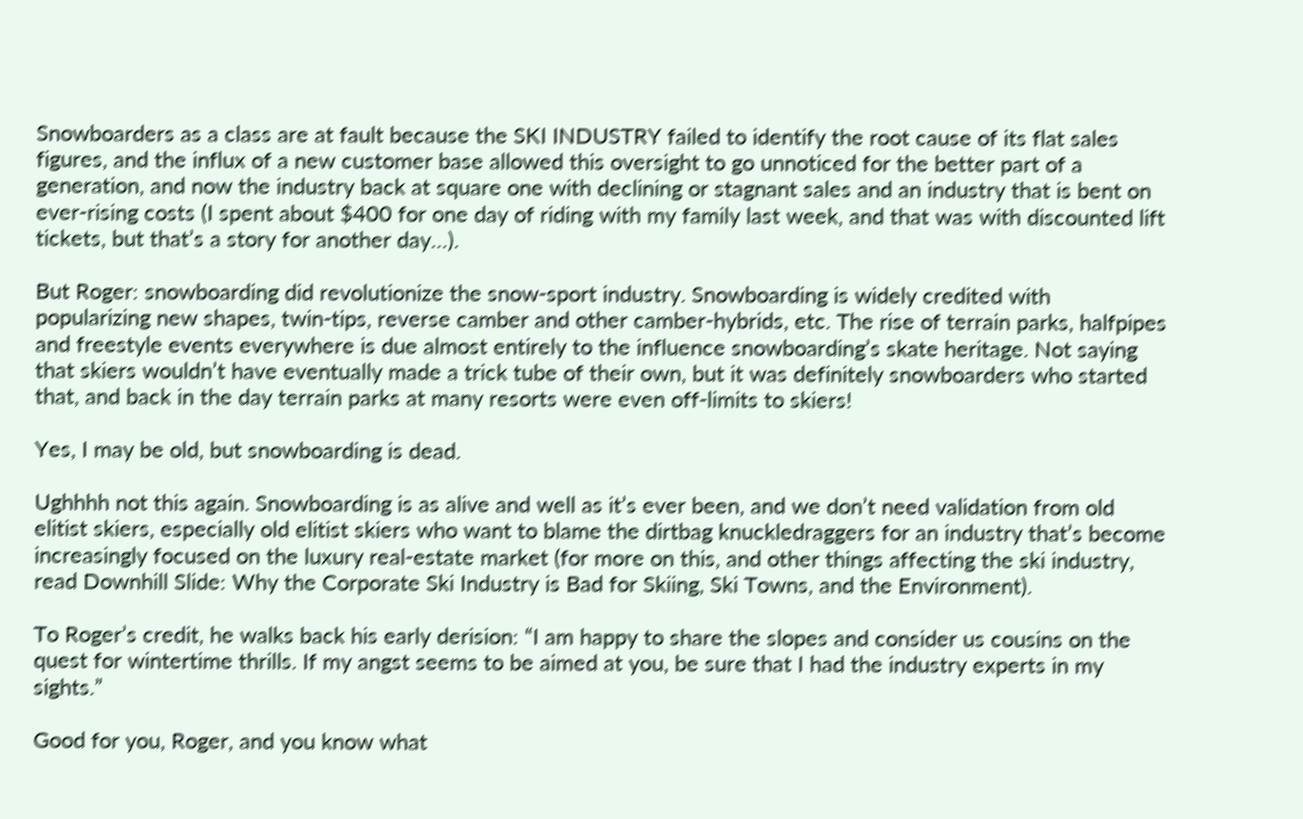Snowboarders as a class are at fault because the SKI INDUSTRY failed to identify the root cause of its flat sales figures, and the influx of a new customer base allowed this oversight to go unnoticed for the better part of a generation, and now the industry back at square one with declining or stagnant sales and an industry that is bent on ever-rising costs (I spent about $400 for one day of riding with my family last week, and that was with discounted lift tickets, but that’s a story for another day…).

But Roger: snowboarding did revolutionize the snow-sport industry. Snowboarding is widely credited with popularizing new shapes, twin-tips, reverse camber and other camber-hybrids, etc. The rise of terrain parks, halfpipes and freestyle events everywhere is due almost entirely to the influence snowboarding’s skate heritage. Not saying that skiers wouldn’t have eventually made a trick tube of their own, but it was definitely snowboarders who started that, and back in the day terrain parks at many resorts were even off-limits to skiers!

Yes, I may be old, but snowboarding is dead.

Ughhhh not this again. Snowboarding is as alive and well as it’s ever been, and we don’t need validation from old elitist skiers, especially old elitist skiers who want to blame the dirtbag knuckledraggers for an industry that’s become increasingly focused on the luxury real-estate market (for more on this, and other things affecting the ski industry, read Downhill Slide: Why the Corporate Ski Industry is Bad for Skiing, Ski Towns, and the Environment).

To Roger’s credit, he walks back his early derision: “I am happy to share the slopes and consider us cousins on the quest for wintertime thrills. If my angst seems to be aimed at you, be sure that I had the industry experts in my sights.”

Good for you, Roger, and you know what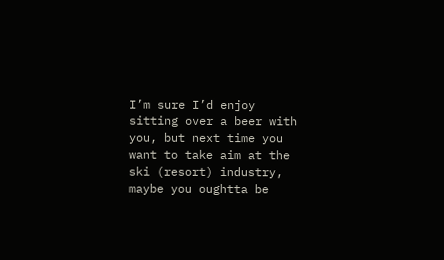I’m sure I’d enjoy sitting over a beer with you, but next time you want to take aim at the ski (resort) industry, maybe you oughtta be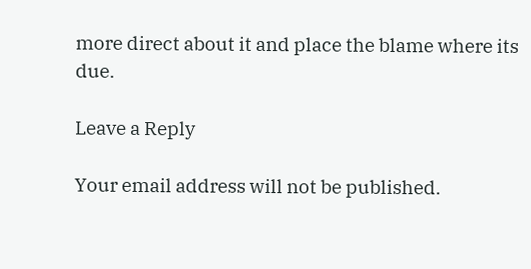more direct about it and place the blame where its due.

Leave a Reply

Your email address will not be published.